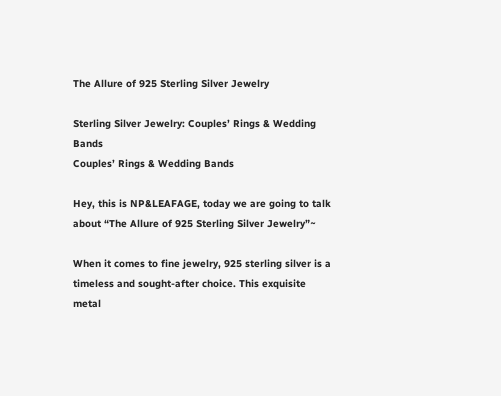The Allure of 925 Sterling Silver Jewelry

Sterling Silver Jewelry: Couples’ Rings & Wedding Bands
Couples’ Rings & Wedding Bands

Hey, this is NP&LEAFAGE, today we are going to talk about “The Allure of 925 Sterling Silver Jewelry”~

When it comes to fine jewelry, 925 sterling silver is a timeless and sought-after choice. This exquisite metal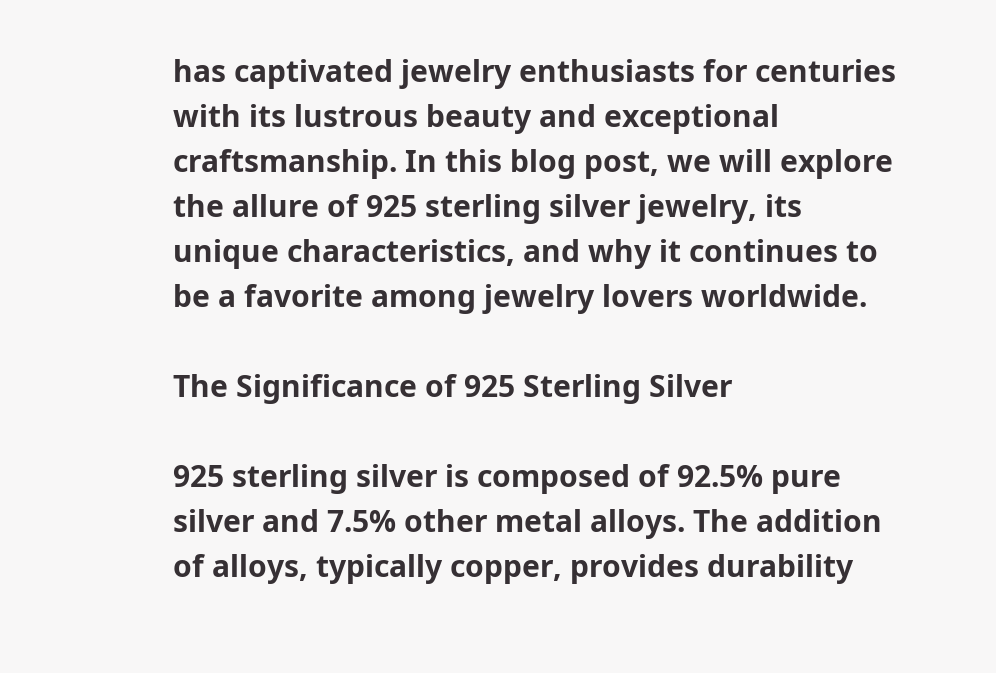has captivated jewelry enthusiasts for centuries with its lustrous beauty and exceptional craftsmanship. In this blog post, we will explore the allure of 925 sterling silver jewelry, its unique characteristics, and why it continues to be a favorite among jewelry lovers worldwide.

The Significance of 925 Sterling Silver

925 sterling silver is composed of 92.5% pure silver and 7.5% other metal alloys. The addition of alloys, typically copper, provides durability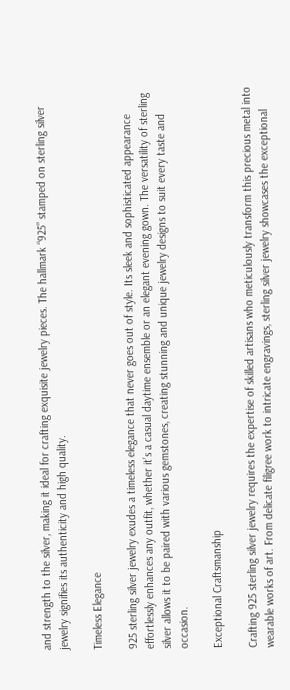and strength to the silver, making it ideal for crafting exquisite jewelry pieces. The hallmark “925” stamped on sterling silver jewelry signifies its authenticity and high quality.

Timeless Elegance

925 sterling silver jewelry exudes a timeless elegance that never goes out of style. Its sleek and sophisticated appearance effortlessly enhances any outfit, whether it’s a casual daytime ensemble or an elegant evening gown. The versatility of sterling silver allows it to be paired with various gemstones, creating stunning and unique jewelry designs to suit every taste and occasion.

Exceptional Craftsmanship

Crafting 925 sterling silver jewelry requires the expertise of skilled artisans who meticulously transform this precious metal into wearable works of art. From delicate filigree work to intricate engravings, sterling silver jewelry showcases the exceptional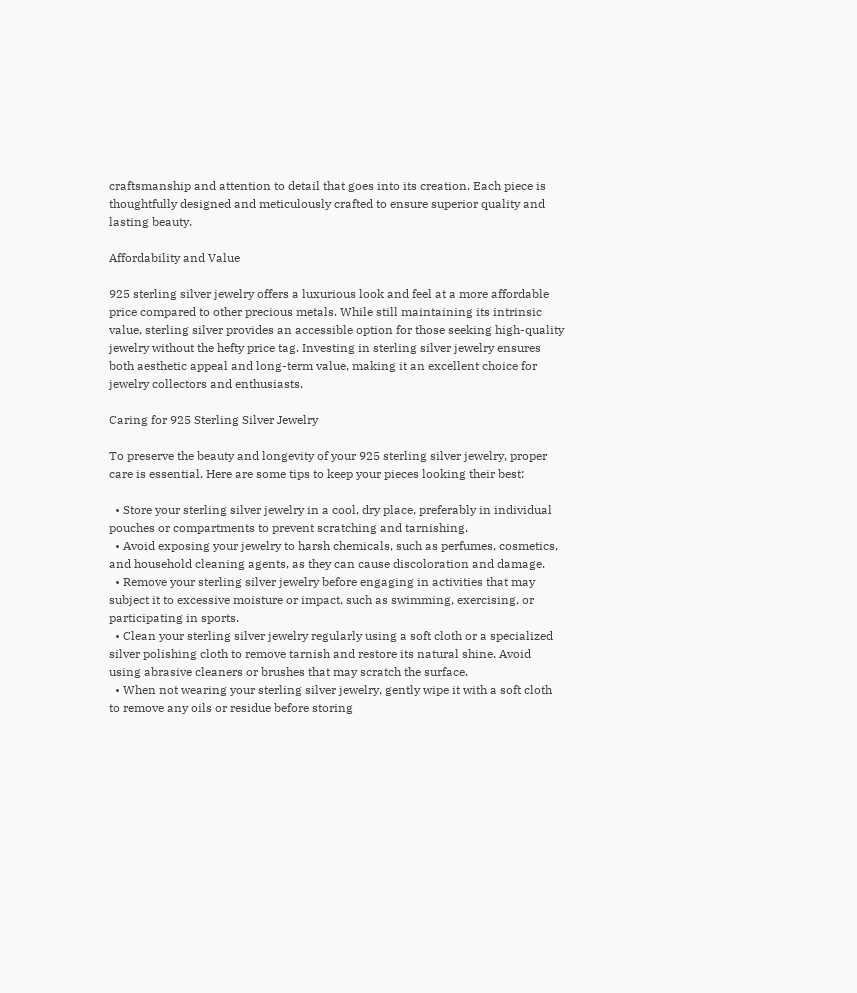craftsmanship and attention to detail that goes into its creation. Each piece is thoughtfully designed and meticulously crafted to ensure superior quality and lasting beauty.

Affordability and Value

925 sterling silver jewelry offers a luxurious look and feel at a more affordable price compared to other precious metals. While still maintaining its intrinsic value, sterling silver provides an accessible option for those seeking high-quality jewelry without the hefty price tag. Investing in sterling silver jewelry ensures both aesthetic appeal and long-term value, making it an excellent choice for jewelry collectors and enthusiasts.

Caring for 925 Sterling Silver Jewelry

To preserve the beauty and longevity of your 925 sterling silver jewelry, proper care is essential. Here are some tips to keep your pieces looking their best:

  • Store your sterling silver jewelry in a cool, dry place, preferably in individual pouches or compartments to prevent scratching and tarnishing.
  • Avoid exposing your jewelry to harsh chemicals, such as perfumes, cosmetics, and household cleaning agents, as they can cause discoloration and damage.
  • Remove your sterling silver jewelry before engaging in activities that may subject it to excessive moisture or impact, such as swimming, exercising, or participating in sports.
  • Clean your sterling silver jewelry regularly using a soft cloth or a specialized silver polishing cloth to remove tarnish and restore its natural shine. Avoid using abrasive cleaners or brushes that may scratch the surface.
  • When not wearing your sterling silver jewelry, gently wipe it with a soft cloth to remove any oils or residue before storing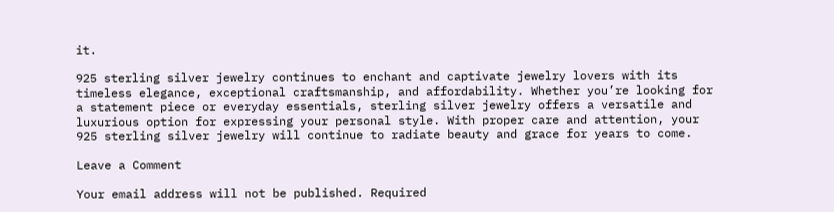it.

925 sterling silver jewelry continues to enchant and captivate jewelry lovers with its timeless elegance, exceptional craftsmanship, and affordability. Whether you’re looking for a statement piece or everyday essentials, sterling silver jewelry offers a versatile and luxurious option for expressing your personal style. With proper care and attention, your 925 sterling silver jewelry will continue to radiate beauty and grace for years to come.

Leave a Comment

Your email address will not be published. Required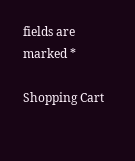fields are marked *

Shopping Cart